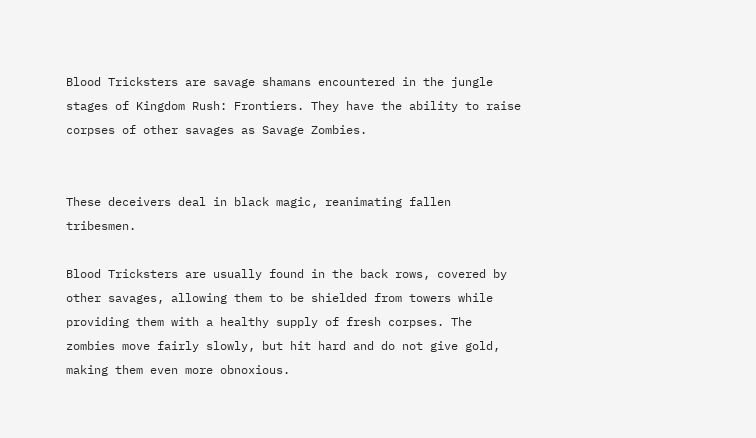Blood Tricksters are savage shamans encountered in the jungle stages of Kingdom Rush: Frontiers. They have the ability to raise corpses of other savages as Savage Zombies.


These deceivers deal in black magic, reanimating fallen tribesmen.

Blood Tricksters are usually found in the back rows, covered by other savages, allowing them to be shielded from towers while providing them with a healthy supply of fresh corpses. The zombies move fairly slowly, but hit hard and do not give gold, making them even more obnoxious.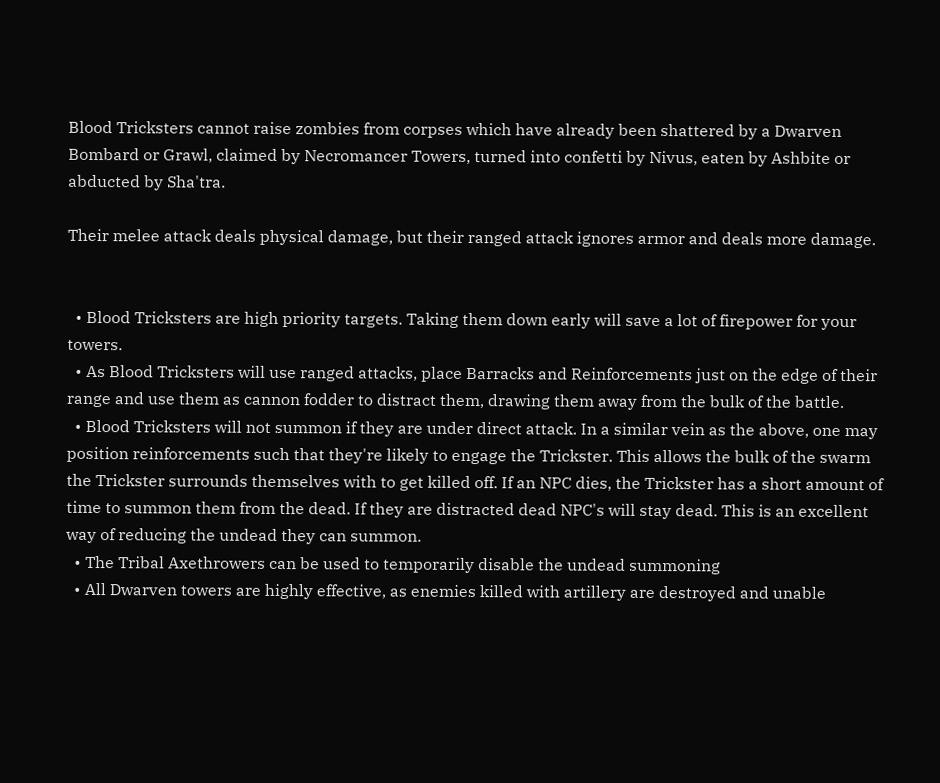Blood Tricksters cannot raise zombies from corpses which have already been shattered by a Dwarven Bombard or Grawl, claimed by Necromancer Towers, turned into confetti by Nivus, eaten by Ashbite or abducted by Sha'tra.

Their melee attack deals physical damage, but their ranged attack ignores armor and deals more damage.


  • Blood Tricksters are high priority targets. Taking them down early will save a lot of firepower for your towers.
  • As Blood Tricksters will use ranged attacks, place Barracks and Reinforcements just on the edge of their range and use them as cannon fodder to distract them, drawing them away from the bulk of the battle.
  • Blood Tricksters will not summon if they are under direct attack. In a similar vein as the above, one may position reinforcements such that they're likely to engage the Trickster. This allows the bulk of the swarm the Trickster surrounds themselves with to get killed off. If an NPC dies, the Trickster has a short amount of time to summon them from the dead. If they are distracted dead NPC's will stay dead. This is an excellent way of reducing the undead they can summon.
  • The Tribal Axethrowers can be used to temporarily disable the undead summoning
  • All Dwarven towers are highly effective, as enemies killed with artillery are destroyed and unable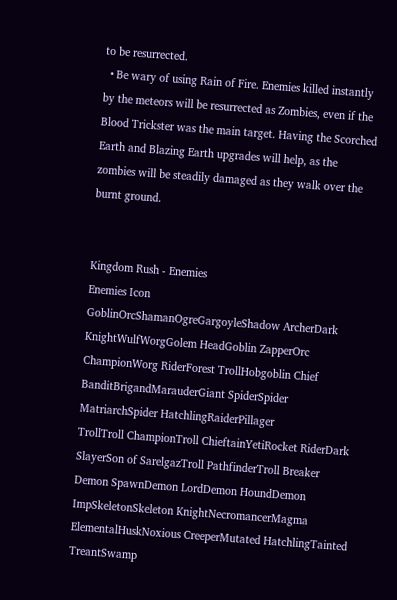to be resurrected.
  • Be wary of using Rain of Fire. Enemies killed instantly by the meteors will be resurrected as Zombies, even if the Blood Trickster was the main target. Having the Scorched Earth and Blazing Earth upgrades will help, as the zombies will be steadily damaged as they walk over the burnt ground.


Kingdom Rush - Enemies
Enemies Icon
GoblinOrcShamanOgreGargoyleShadow ArcherDark KnightWulfWorgGolem HeadGoblin ZapperOrc ChampionWorg RiderForest TrollHobgoblin Chief
BanditBrigandMarauderGiant SpiderSpider MatriarchSpider HatchlingRaiderPillager
TrollTroll ChampionTroll ChieftainYetiRocket RiderDark SlayerSon of SarelgazTroll PathfinderTroll Breaker
Demon SpawnDemon LordDemon HoundDemon ImpSkeletonSkeleton KnightNecromancerMagma ElementalHuskNoxious CreeperMutated HatchlingTainted TreantSwamp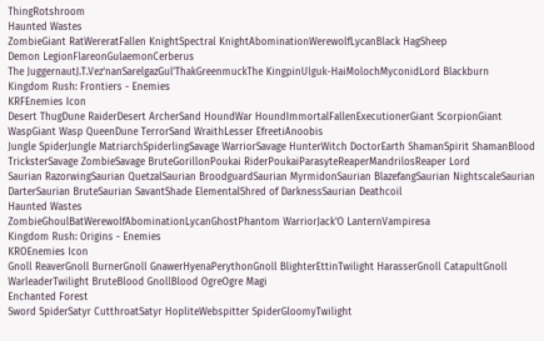ThingRotshroom
Haunted Wastes
ZombieGiant RatWereratFallen KnightSpectral KnightAbominationWerewolfLycanBlack HagSheep
Demon LegionFlareonGulaemonCerberus
The JuggernautJ.T.Vez'nanSarelgazGul'ThakGreenmuckThe KingpinUlguk-HaiMolochMyconidLord Blackburn
Kingdom Rush: Frontiers - Enemies
KRFEnemies Icon
Desert ThugDune RaiderDesert ArcherSand HoundWar HoundImmortalFallenExecutionerGiant ScorpionGiant WaspGiant Wasp QueenDune TerrorSand WraithLesser EfreetiAnoobis
Jungle SpiderJungle MatriarchSpiderlingSavage WarriorSavage HunterWitch DoctorEarth ShamanSpirit ShamanBlood TricksterSavage ZombieSavage BruteGorillonPoukai RiderPoukaiParasyteReaperMandrilosReaper Lord
Saurian RazorwingSaurian QuetzalSaurian BroodguardSaurian MyrmidonSaurian BlazefangSaurian NightscaleSaurian DarterSaurian BruteSaurian SavantShade ElementalShred of DarknessSaurian Deathcoil
Haunted Wastes
ZombieGhoulBatWerewolfAbominationLycanGhostPhantom WarriorJack'O LanternVampiresa
Kingdom Rush: Origins - Enemies
KROEnemies Icon
Gnoll ReaverGnoll BurnerGnoll GnawerHyenaPerythonGnoll BlighterEttinTwilight HarasserGnoll CatapultGnoll WarleaderTwilight BruteBlood GnollBlood OgreOgre Magi
Enchanted Forest
Sword SpiderSatyr CutthroatSatyr HopliteWebspitter SpiderGloomyTwilight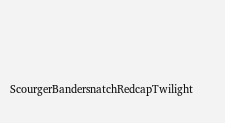ScourgerBandersnatchRedcapTwilight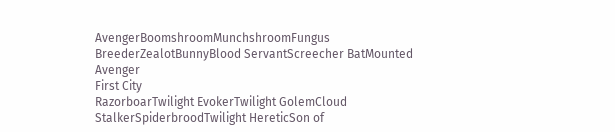AvengerBoomshroomMunchshroomFungus BreederZealotBunnyBlood ServantScreecher BatMounted Avenger
First City
RazorboarTwilight EvokerTwilight GolemCloud StalkerSpiderbroodTwilight HereticSon of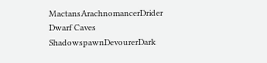MactansArachnomancerDrider
Dwarf Caves
ShadowspawnDevourerDark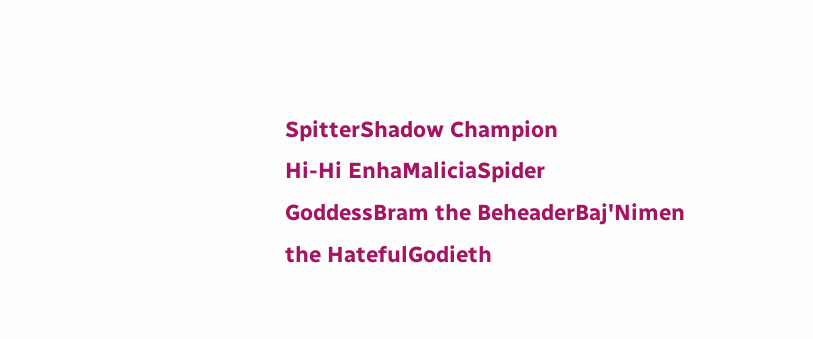SpitterShadow Champion
Hi-Hi EnhaMaliciaSpider GoddessBram the BeheaderBaj'Nimen the HatefulGodieth